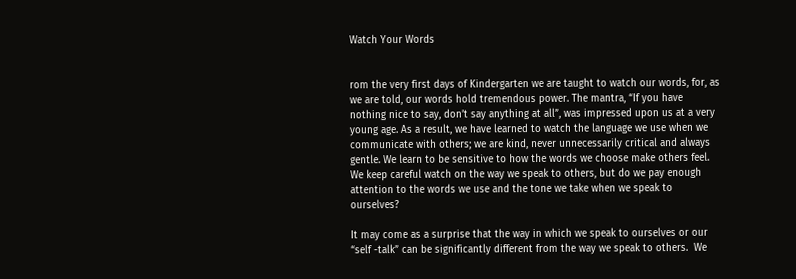Watch Your Words


rom the very first days of Kindergarten we are taught to watch our words, for, as we are told, our words hold tremendous power. The mantra, “If you have nothing nice to say, don’t say anything at all”, was impressed upon us at a very young age. As a result, we have learned to watch the language we use when we communicate with others; we are kind, never unnecessarily critical and always gentle. We learn to be sensitive to how the words we choose make others feel. We keep careful watch on the way we speak to others, but do we pay enough attention to the words we use and the tone we take when we speak to ourselves?

It may come as a surprise that the way in which we speak to ourselves or our “self -talk” can be significantly different from the way we speak to others.  We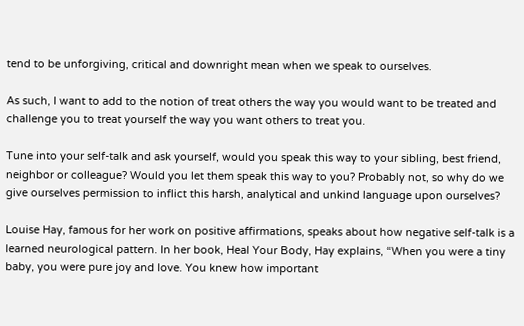tend to be unforgiving, critical and downright mean when we speak to ourselves.

As such, I want to add to the notion of treat others the way you would want to be treated and challenge you to treat yourself the way you want others to treat you.

Tune into your self-talk and ask yourself, would you speak this way to your sibling, best friend, neighbor or colleague? Would you let them speak this way to you? Probably not, so why do we give ourselves permission to inflict this harsh, analytical and unkind language upon ourselves?

Louise Hay, famous for her work on positive affirmations, speaks about how negative self-talk is a learned neurological pattern. In her book, Heal Your Body, Hay explains, “When you were a tiny baby, you were pure joy and love. You knew how important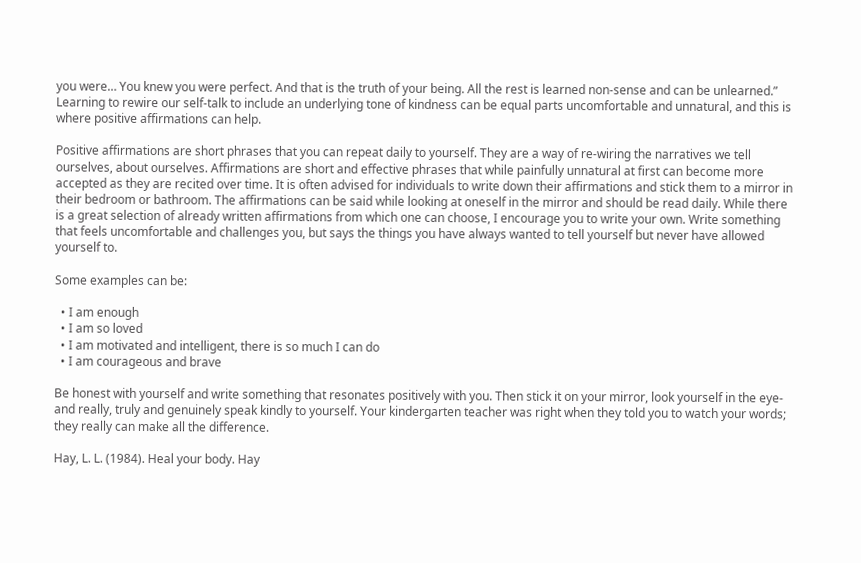you were… You knew you were perfect. And that is the truth of your being. All the rest is learned non-sense and can be unlearned.” Learning to rewire our self-talk to include an underlying tone of kindness can be equal parts uncomfortable and unnatural, and this is where positive affirmations can help.

Positive affirmations are short phrases that you can repeat daily to yourself. They are a way of re-wiring the narratives we tell ourselves, about ourselves. Affirmations are short and effective phrases that while painfully unnatural at first can become more accepted as they are recited over time. It is often advised for individuals to write down their affirmations and stick them to a mirror in their bedroom or bathroom. The affirmations can be said while looking at oneself in the mirror and should be read daily. While there is a great selection of already written affirmations from which one can choose, I encourage you to write your own. Write something that feels uncomfortable and challenges you, but says the things you have always wanted to tell yourself but never have allowed yourself to.

Some examples can be:

  • I am enough
  • I am so loved
  • I am motivated and intelligent, there is so much I can do
  • I am courageous and brave

Be honest with yourself and write something that resonates positively with you. Then stick it on your mirror, look yourself in the eye- and really, truly and genuinely speak kindly to yourself. Your kindergarten teacher was right when they told you to watch your words; they really can make all the difference.

Hay, L. L. (1984). Heal your body. Hay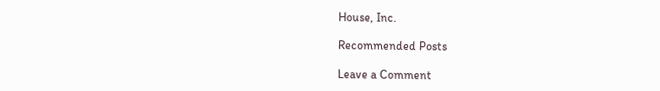House, Inc.

Recommended Posts

Leave a Comment